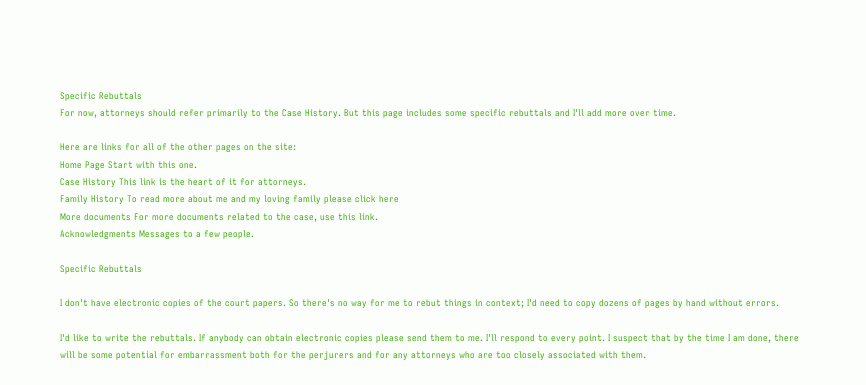Specific Rebuttals
For now, attorneys should refer primarily to the Case History. But this page includes some specific rebuttals and I'll add more over time.

Here are links for all of the other pages on the site:
Home Page Start with this one.
Case History This link is the heart of it for attorneys.
Family History To read more about me and my loving family please click here
More documents For more documents related to the case, use this link.
Acknowledgments Messages to a few people.

Specific Rebuttals

I don't have electronic copies of the court papers. So there's no way for me to rebut things in context; I'd need to copy dozens of pages by hand without errors.

I'd like to write the rebuttals. If anybody can obtain electronic copies please send them to me. I'll respond to every point. I suspect that by the time I am done, there will be some potential for embarrassment both for the perjurers and for any attorneys who are too closely associated with them.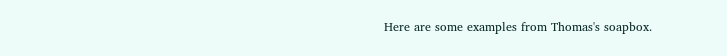Here are some examples from Thomas's soapbox.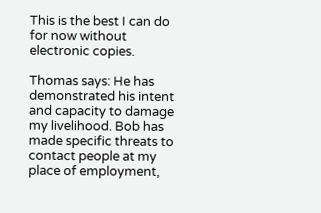This is the best I can do for now without electronic copies.

Thomas says: He has demonstrated his intent and capacity to damage my livelihood. Bob has made specific threats to contact people at my place of employment,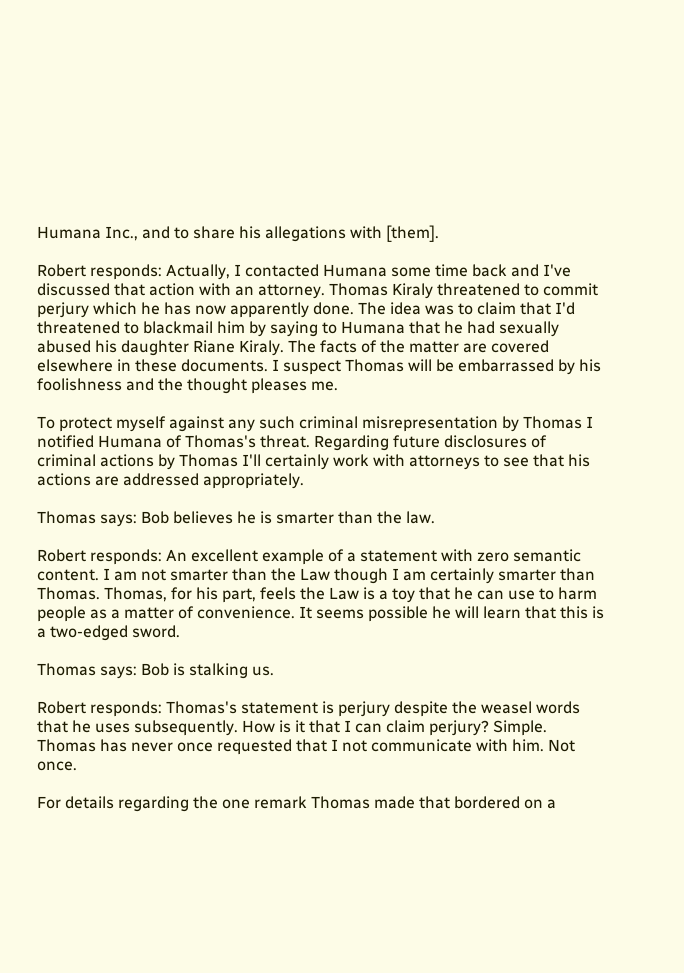Humana Inc., and to share his allegations with [them].

Robert responds: Actually, I contacted Humana some time back and I've discussed that action with an attorney. Thomas Kiraly threatened to commit perjury which he has now apparently done. The idea was to claim that I'd threatened to blackmail him by saying to Humana that he had sexually abused his daughter Riane Kiraly. The facts of the matter are covered elsewhere in these documents. I suspect Thomas will be embarrassed by his foolishness and the thought pleases me.

To protect myself against any such criminal misrepresentation by Thomas I notified Humana of Thomas's threat. Regarding future disclosures of criminal actions by Thomas I'll certainly work with attorneys to see that his actions are addressed appropriately.

Thomas says: Bob believes he is smarter than the law.

Robert responds: An excellent example of a statement with zero semantic content. I am not smarter than the Law though I am certainly smarter than Thomas. Thomas, for his part, feels the Law is a toy that he can use to harm people as a matter of convenience. It seems possible he will learn that this is a two-edged sword.

Thomas says: Bob is stalking us.

Robert responds: Thomas's statement is perjury despite the weasel words that he uses subsequently. How is it that I can claim perjury? Simple. Thomas has never once requested that I not communicate with him. Not once.

For details regarding the one remark Thomas made that bordered on a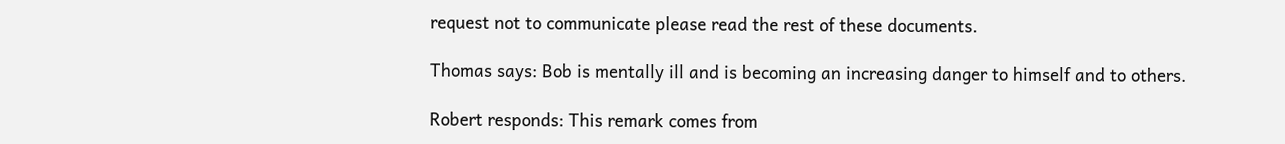request not to communicate please read the rest of these documents.

Thomas says: Bob is mentally ill and is becoming an increasing danger to himself and to others.

Robert responds: This remark comes from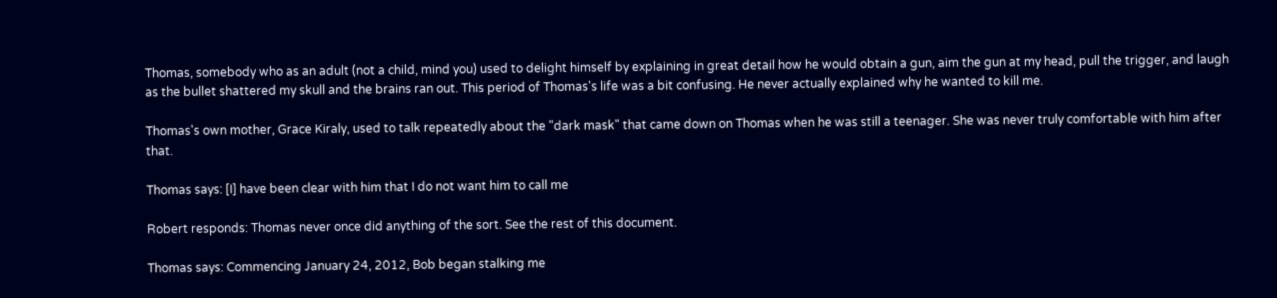Thomas, somebody who as an adult (not a child, mind you) used to delight himself by explaining in great detail how he would obtain a gun, aim the gun at my head, pull the trigger, and laugh as the bullet shattered my skull and the brains ran out. This period of Thomas's life was a bit confusing. He never actually explained why he wanted to kill me.

Thomas's own mother, Grace Kiraly, used to talk repeatedly about the "dark mask" that came down on Thomas when he was still a teenager. She was never truly comfortable with him after that.

Thomas says: [I] have been clear with him that I do not want him to call me

Robert responds: Thomas never once did anything of the sort. See the rest of this document.

Thomas says: Commencing January 24, 2012, Bob began stalking me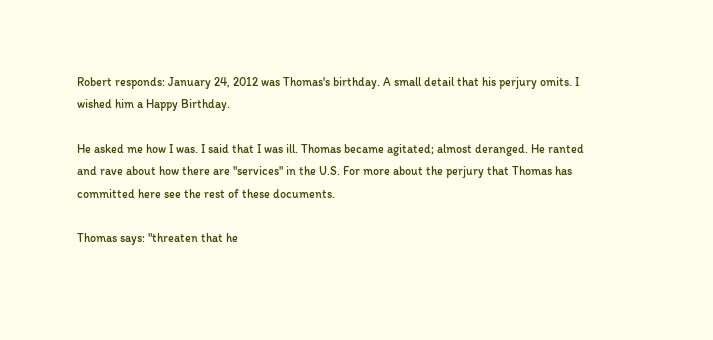Robert responds: January 24, 2012 was Thomas's birthday. A small detail that his perjury omits. I wished him a Happy Birthday.

He asked me how I was. I said that I was ill. Thomas became agitated; almost deranged. He ranted and rave about how there are "services" in the U.S. For more about the perjury that Thomas has committed here see the rest of these documents.

Thomas says: "threaten that he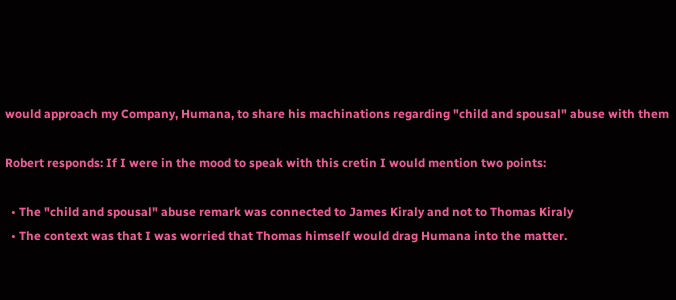would approach my Company, Humana, to share his machinations regarding "child and spousal" abuse with them

Robert responds: If I were in the mood to speak with this cretin I would mention two points:

  • The "child and spousal" abuse remark was connected to James Kiraly and not to Thomas Kiraly
  • The context was that I was worried that Thomas himself would drag Humana into the matter.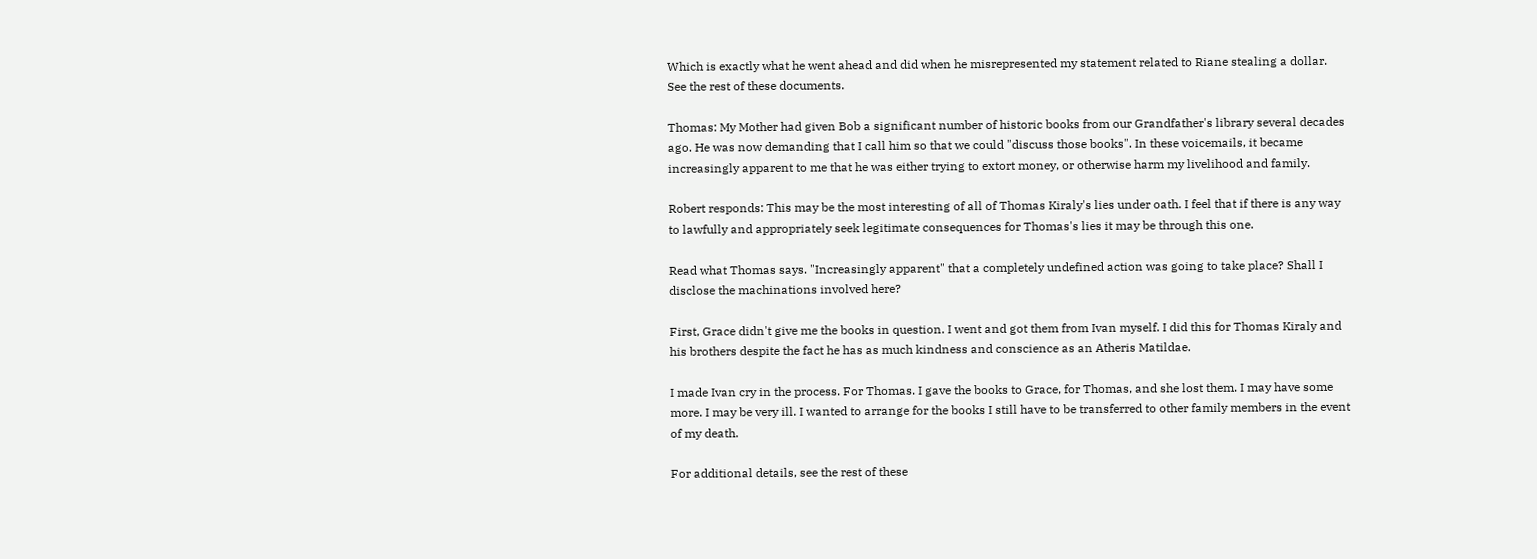Which is exactly what he went ahead and did when he misrepresented my statement related to Riane stealing a dollar. See the rest of these documents.

Thomas: My Mother had given Bob a significant number of historic books from our Grandfather's library several decades ago. He was now demanding that I call him so that we could "discuss those books". In these voicemails, it became increasingly apparent to me that he was either trying to extort money, or otherwise harm my livelihood and family.

Robert responds: This may be the most interesting of all of Thomas Kiraly's lies under oath. I feel that if there is any way to lawfully and appropriately seek legitimate consequences for Thomas's lies it may be through this one.

Read what Thomas says. "Increasingly apparent" that a completely undefined action was going to take place? Shall I disclose the machinations involved here?

First, Grace didn't give me the books in question. I went and got them from Ivan myself. I did this for Thomas Kiraly and his brothers despite the fact he has as much kindness and conscience as an Atheris Matildae.

I made Ivan cry in the process. For Thomas. I gave the books to Grace, for Thomas, and she lost them. I may have some more. I may be very ill. I wanted to arrange for the books I still have to be transferred to other family members in the event of my death.

For additional details, see the rest of these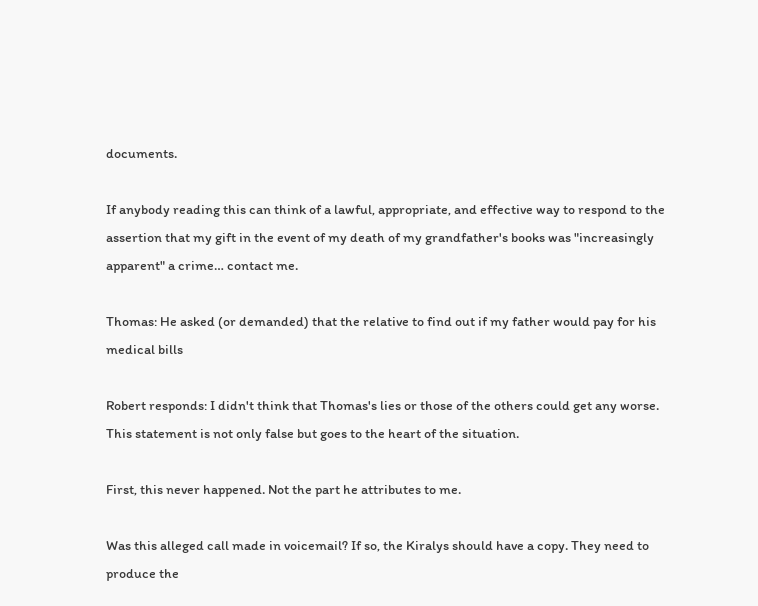documents.

If anybody reading this can think of a lawful, appropriate, and effective way to respond to the assertion that my gift in the event of my death of my grandfather's books was "increasingly apparent" a crime… contact me.

Thomas: He asked (or demanded) that the relative to find out if my father would pay for his medical bills

Robert responds: I didn't think that Thomas's lies or those of the others could get any worse. This statement is not only false but goes to the heart of the situation.

First, this never happened. Not the part he attributes to me.

Was this alleged call made in voicemail? If so, the Kiralys should have a copy. They need to produce the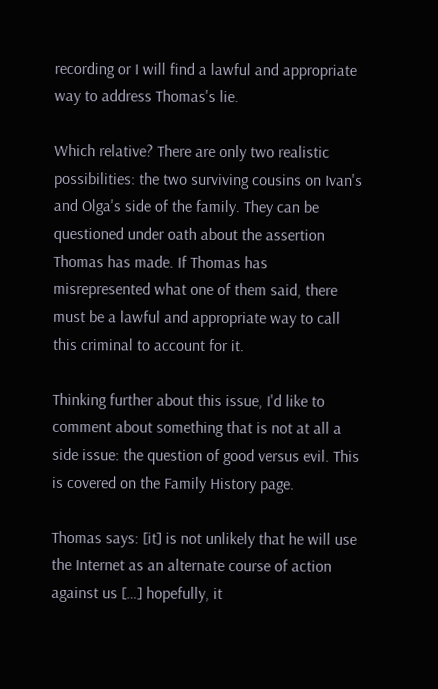recording or I will find a lawful and appropriate way to address Thomas's lie.

Which relative? There are only two realistic possibilities: the two surviving cousins on Ivan's and Olga's side of the family. They can be questioned under oath about the assertion Thomas has made. If Thomas has misrepresented what one of them said, there must be a lawful and appropriate way to call this criminal to account for it.

Thinking further about this issue, I'd like to comment about something that is not at all a side issue: the question of good versus evil. This is covered on the Family History page.

Thomas says: [it] is not unlikely that he will use the Internet as an alternate course of action against us […] hopefully, it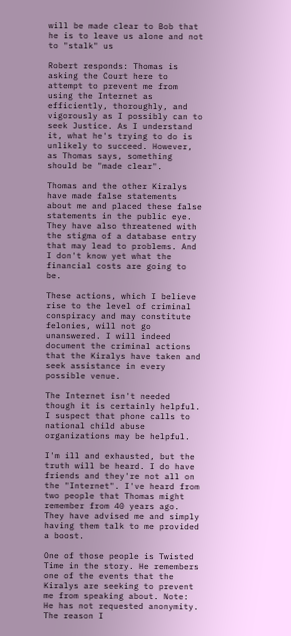will be made clear to Bob that he is to leave us alone and not to "stalk" us

Robert responds: Thomas is asking the Court here to attempt to prevent me from using the Internet as efficiently, thoroughly, and vigorously as I possibly can to seek Justice. As I understand it, what he's trying to do is unlikely to succeed. However, as Thomas says, something should be "made clear".

Thomas and the other Kiralys have made false statements about me and placed these false statements in the public eye. They have also threatened with the stigma of a database entry that may lead to problems. And I don't know yet what the financial costs are going to be.

These actions, which I believe rise to the level of criminal conspiracy and may constitute felonies, will not go unanswered. I will indeed document the criminal actions that the Kiralys have taken and seek assistance in every possible venue.

The Internet isn't needed though it is certainly helpful. I suspect that phone calls to national child abuse organizations may be helpful.

I'm ill and exhausted, but the truth will be heard. I do have friends and they're not all on the "Internet". I've heard from two people that Thomas might remember from 40 years ago. They have advised me and simply having them talk to me provided a boost.

One of those people is Twisted Time in the story. He remembers one of the events that the Kiralys are seeking to prevent me from speaking about. Note: He has not requested anonymity. The reason I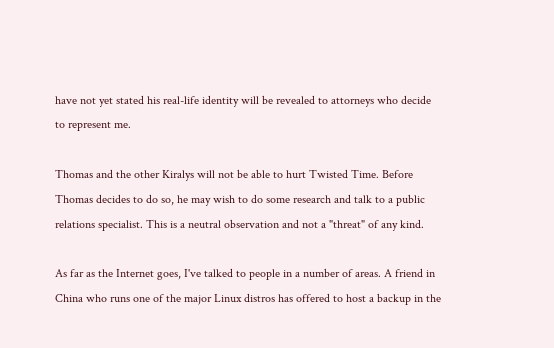have not yet stated his real-life identity will be revealed to attorneys who decide to represent me.

Thomas and the other Kiralys will not be able to hurt Twisted Time. Before Thomas decides to do so, he may wish to do some research and talk to a public relations specialist. This is a neutral observation and not a "threat" of any kind.

As far as the Internet goes, I've talked to people in a number of areas. A friend in China who runs one of the major Linux distros has offered to host a backup in the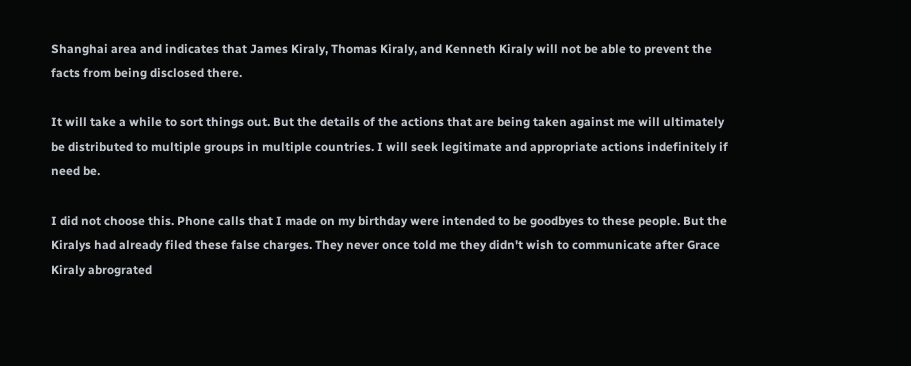Shanghai area and indicates that James Kiraly, Thomas Kiraly, and Kenneth Kiraly will not be able to prevent the facts from being disclosed there.

It will take a while to sort things out. But the details of the actions that are being taken against me will ultimately be distributed to multiple groups in multiple countries. I will seek legitimate and appropriate actions indefinitely if need be.

I did not choose this. Phone calls that I made on my birthday were intended to be goodbyes to these people. But the Kiralys had already filed these false charges. They never once told me they didn't wish to communicate after Grace Kiraly abrograted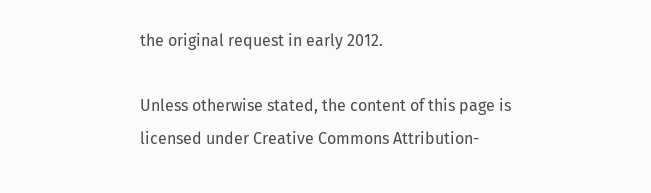the original request in early 2012.

Unless otherwise stated, the content of this page is licensed under Creative Commons Attribution-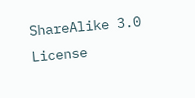ShareAlike 3.0 License